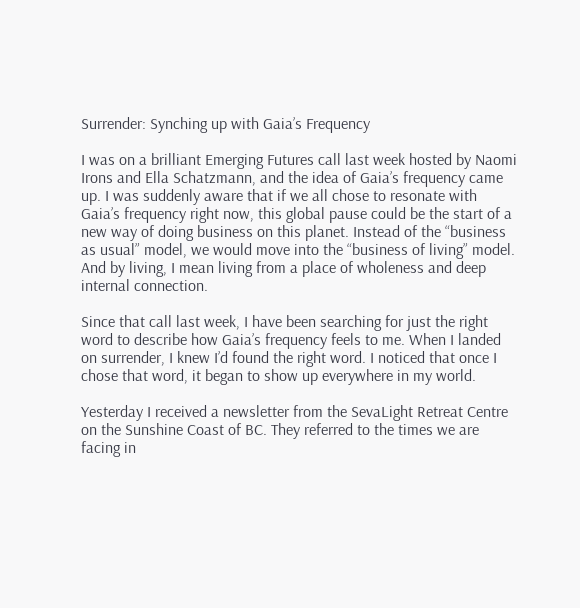Surrender: Synching up with Gaia’s Frequency

I was on a brilliant Emerging Futures call last week hosted by Naomi Irons and Ella Schatzmann, and the idea of Gaia’s frequency came up. I was suddenly aware that if we all chose to resonate with Gaia’s frequency right now, this global pause could be the start of a new way of doing business on this planet. Instead of the “business as usual” model, we would move into the “business of living” model. And by living, I mean living from a place of wholeness and deep internal connection.

Since that call last week, I have been searching for just the right word to describe how Gaia’s frequency feels to me. When I landed on surrender, I knew I’d found the right word. I noticed that once I chose that word, it began to show up everywhere in my world.

Yesterday I received a newsletter from the SevaLight Retreat Centre on the Sunshine Coast of BC. They referred to the times we are facing in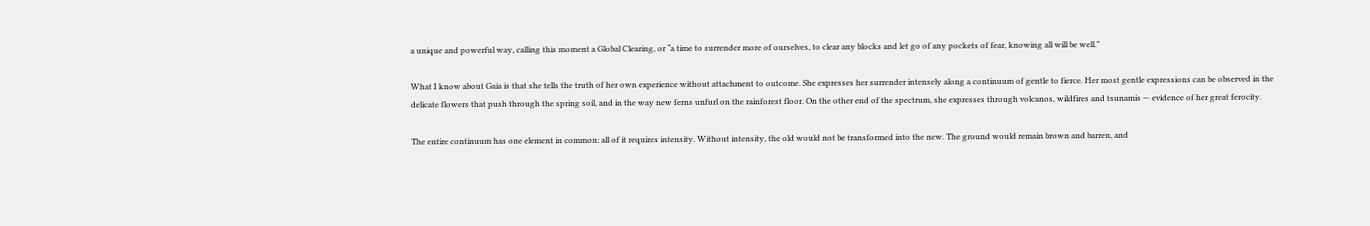a unique and powerful way, calling this moment a Global Clearing, or “a time to surrender more of ourselves, to clear any blocks and let go of any pockets of fear, knowing all will be well.”

What I know about Gaia is that she tells the truth of her own experience without attachment to outcome. She expresses her surrender intensely along a continuum of gentle to fierce. Her most gentle expressions can be observed in the delicate flowers that push through the spring soil, and in the way new ferns unfurl on the rainforest floor. On the other end of the spectrum, she expresses through volcanos, wildfires and tsunamis — evidence of her great ferocity.

The entire continuum has one element in common: all of it requires intensity. Without intensity, the old would not be transformed into the new. The ground would remain brown and barren, and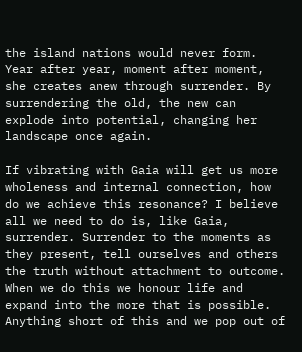the island nations would never form. Year after year, moment after moment, she creates anew through surrender. By surrendering the old, the new can explode into potential, changing her landscape once again.

If vibrating with Gaia will get us more wholeness and internal connection, how do we achieve this resonance? I believe all we need to do is, like Gaia, surrender. Surrender to the moments as they present, tell ourselves and others the truth without attachment to outcome. When we do this we honour life and expand into the more that is possible. Anything short of this and we pop out of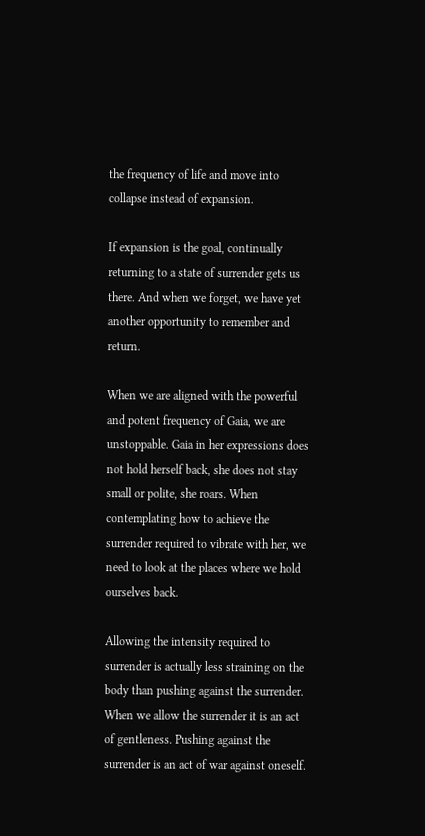the frequency of life and move into collapse instead of expansion.

If expansion is the goal, continually returning to a state of surrender gets us there. And when we forget, we have yet another opportunity to remember and return.

When we are aligned with the powerful and potent frequency of Gaia, we are unstoppable. Gaia in her expressions does not hold herself back, she does not stay small or polite, she roars. When contemplating how to achieve the surrender required to vibrate with her, we need to look at the places where we hold ourselves back.

Allowing the intensity required to surrender is actually less straining on the body than pushing against the surrender. When we allow the surrender it is an act of gentleness. Pushing against the surrender is an act of war against oneself.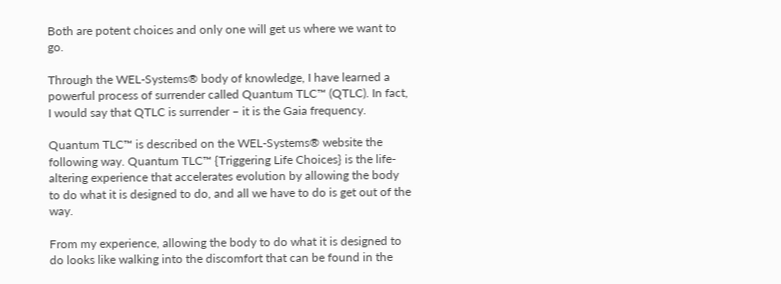Both are potent choices and only one will get us where we want to go.

Through the WEL-Systems® body of knowledge, I have learned a powerful process of surrender called Quantum TLC™ (QTLC). In fact, I would say that QTLC is surrender – it is the Gaia frequency.

Quantum TLC™ is described on the WEL-Systems® website the following way. Quantum TLC™ {Triggering Life Choices} is the life-altering experience that accelerates evolution by allowing the body to do what it is designed to do, and all we have to do is get out of the way.

From my experience, allowing the body to do what it is designed to do looks like walking into the discomfort that can be found in the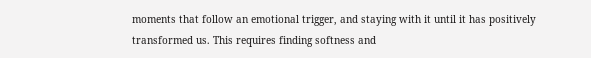moments that follow an emotional trigger, and staying with it until it has positively transformed us. This requires finding softness and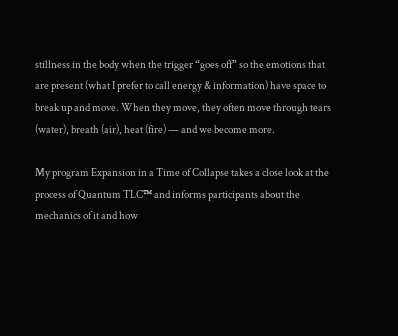stillness in the body when the trigger “goes off” so the emotions that are present (what I prefer to call energy & information) have space to break up and move. When they move, they often move through tears (water), breath (air), heat (fire) — and we become more.

My program Expansion in a Time of Collapse takes a close look at the process of Quantum TLC™ and informs participants about the mechanics of it and how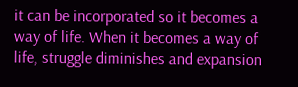it can be incorporated so it becomes a way of life. When it becomes a way of life, struggle diminishes and expansion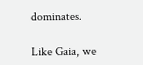dominates.

Like Gaia, we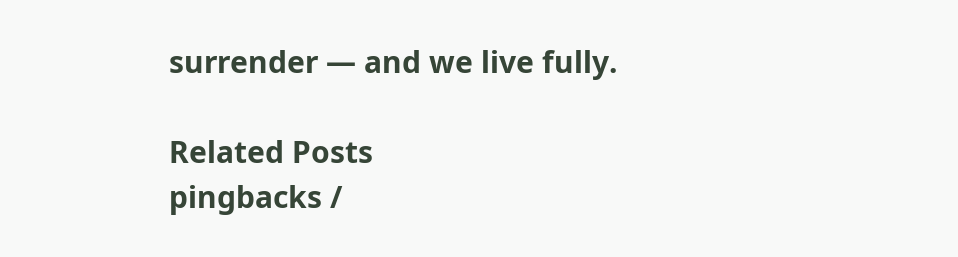surrender — and we live fully.

Related Posts
pingbacks /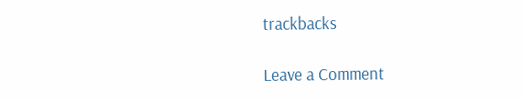trackbacks

Leave a Comment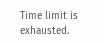Time limit is exhausted.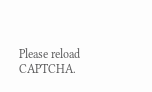Please reload CAPTCHA.